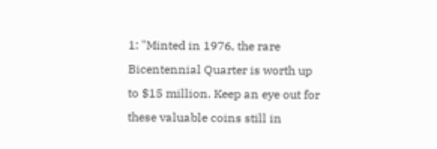1: "Minted in 1976, the rare Bicentennial Quarter is worth up to $15 million. Keep an eye out for these valuable coins still in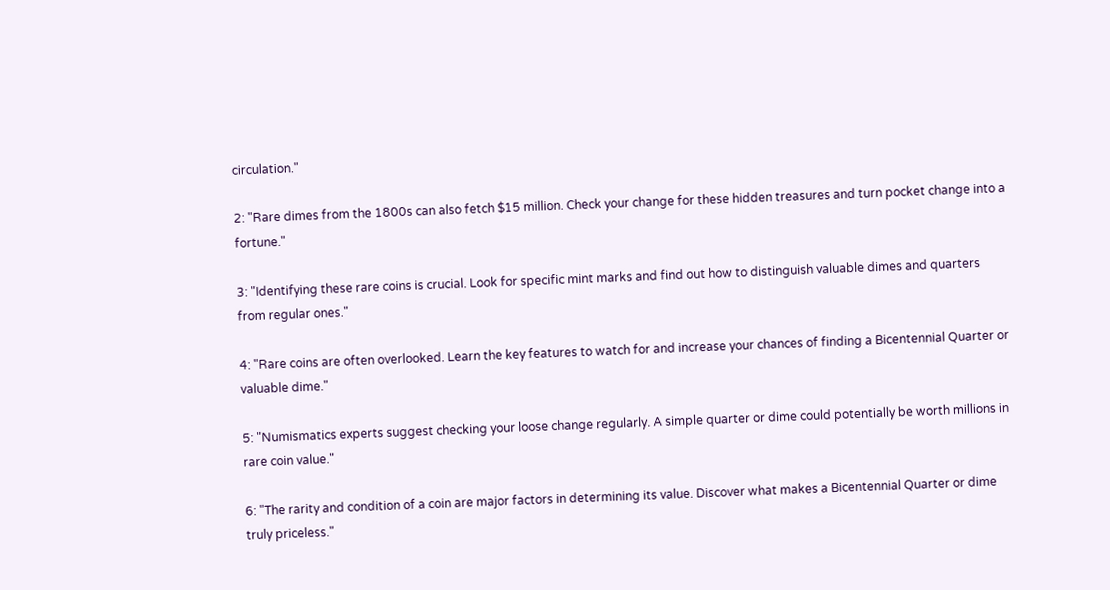circulation."

2: "Rare dimes from the 1800s can also fetch $15 million. Check your change for these hidden treasures and turn pocket change into a fortune."

3: "Identifying these rare coins is crucial. Look for specific mint marks and find out how to distinguish valuable dimes and quarters from regular ones."

4: "Rare coins are often overlooked. Learn the key features to watch for and increase your chances of finding a Bicentennial Quarter or valuable dime."

5: "Numismatics experts suggest checking your loose change regularly. A simple quarter or dime could potentially be worth millions in rare coin value."

6: "The rarity and condition of a coin are major factors in determining its value. Discover what makes a Bicentennial Quarter or dime truly priceless."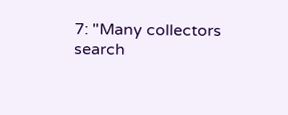7: "Many collectors search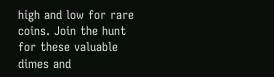high and low for rare coins. Join the hunt for these valuable dimes and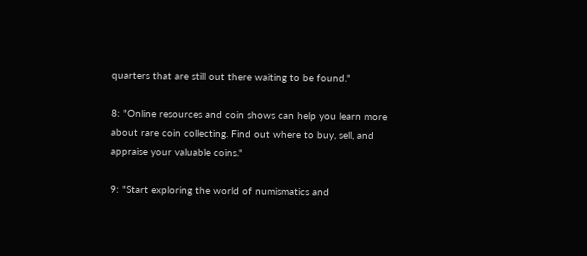quarters that are still out there waiting to be found."

8: "Online resources and coin shows can help you learn more about rare coin collecting. Find out where to buy, sell, and appraise your valuable coins."

9: "Start exploring the world of numismatics and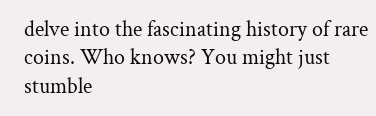delve into the fascinating history of rare coins. Who knows? You might just stumble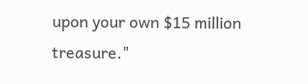upon your own $15 million treasure."